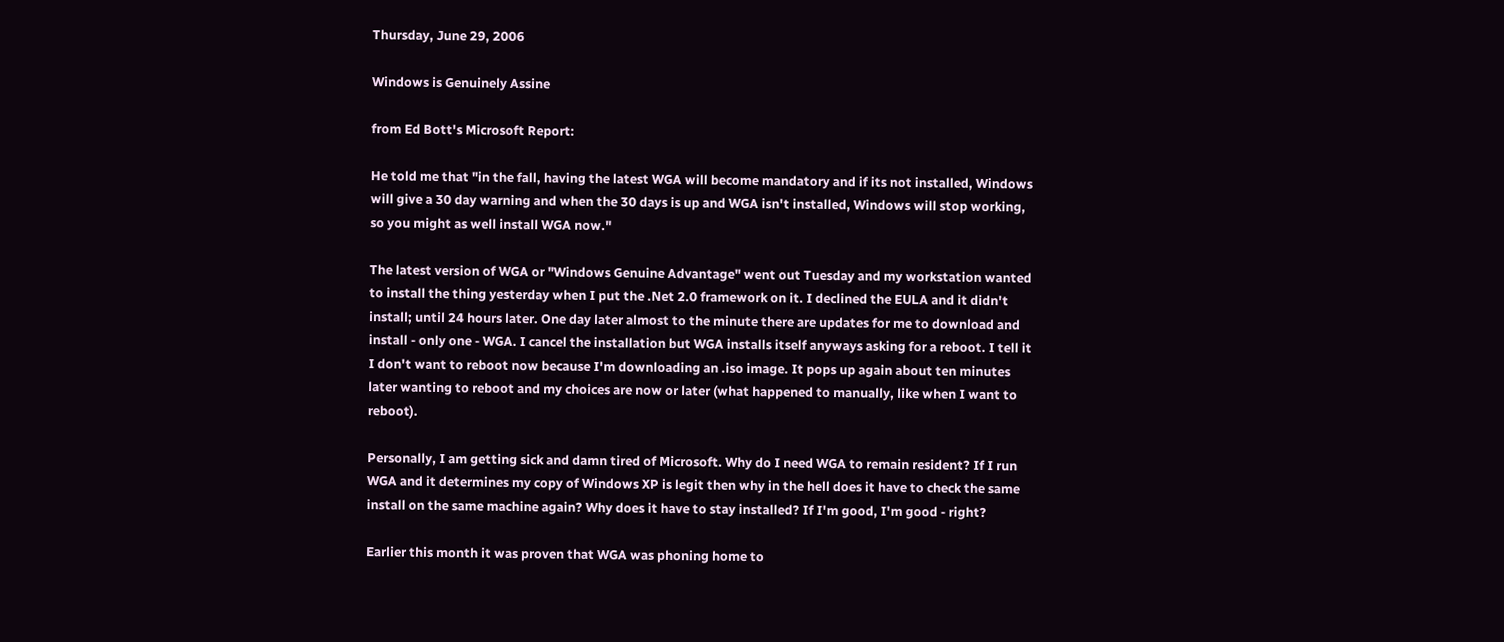Thursday, June 29, 2006

Windows is Genuinely Assine

from Ed Bott's Microsoft Report:

He told me that "in the fall, having the latest WGA will become mandatory and if its not installed, Windows will give a 30 day warning and when the 30 days is up and WGA isn't installed, Windows will stop working, so you might as well install WGA now."

The latest version of WGA or "Windows Genuine Advantage" went out Tuesday and my workstation wanted to install the thing yesterday when I put the .Net 2.0 framework on it. I declined the EULA and it didn't install; until 24 hours later. One day later almost to the minute there are updates for me to download and install - only one - WGA. I cancel the installation but WGA installs itself anyways asking for a reboot. I tell it I don't want to reboot now because I'm downloading an .iso image. It pops up again about ten minutes later wanting to reboot and my choices are now or later (what happened to manually, like when I want to reboot).

Personally, I am getting sick and damn tired of Microsoft. Why do I need WGA to remain resident? If I run WGA and it determines my copy of Windows XP is legit then why in the hell does it have to check the same install on the same machine again? Why does it have to stay installed? If I'm good, I'm good - right?

Earlier this month it was proven that WGA was phoning home to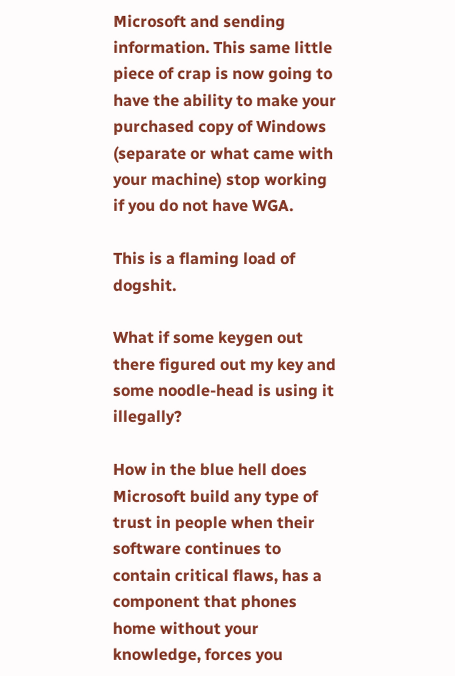Microsoft and sending information. This same little piece of crap is now going to have the ability to make your purchased copy of Windows (separate or what came with your machine) stop working if you do not have WGA.

This is a flaming load of dogshit.

What if some keygen out there figured out my key and some noodle-head is using it illegally?

How in the blue hell does Microsoft build any type of trust in people when their software continues to contain critical flaws, has a component that phones home without your knowledge, forces you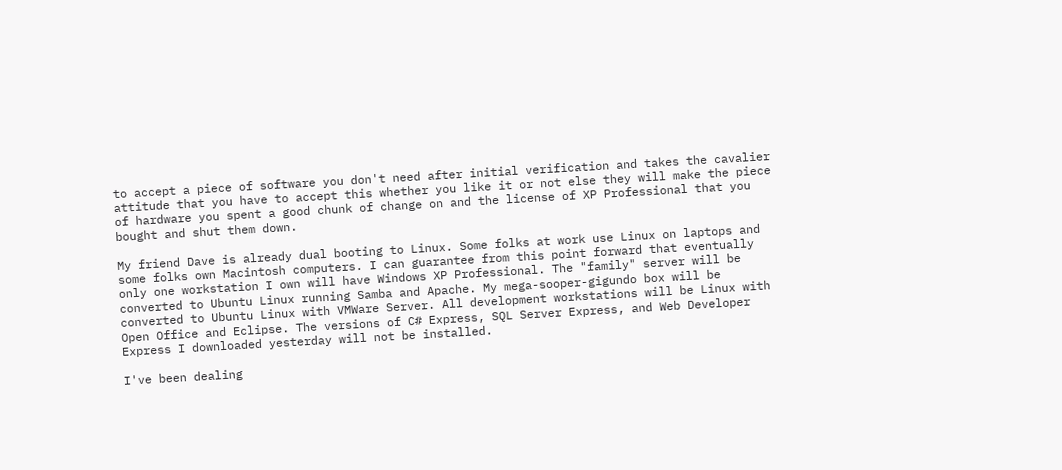to accept a piece of software you don't need after initial verification and takes the cavalier attitude that you have to accept this whether you like it or not else they will make the piece of hardware you spent a good chunk of change on and the license of XP Professional that you bought and shut them down.

My friend Dave is already dual booting to Linux. Some folks at work use Linux on laptops and some folks own Macintosh computers. I can guarantee from this point forward that eventually only one workstation I own will have Windows XP Professional. The "family" server will be converted to Ubuntu Linux running Samba and Apache. My mega-sooper-gigundo box will be converted to Ubuntu Linux with VMWare Server. All development workstations will be Linux with Open Office and Eclipse. The versions of C# Express, SQL Server Express, and Web Developer Express I downloaded yesterday will not be installed.

I've been dealing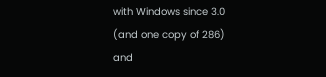with Windows since 3.0 (and one copy of 286) and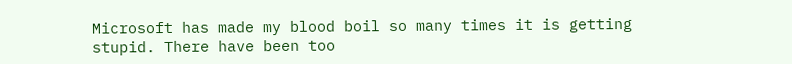Microsoft has made my blood boil so many times it is getting stupid. There have been too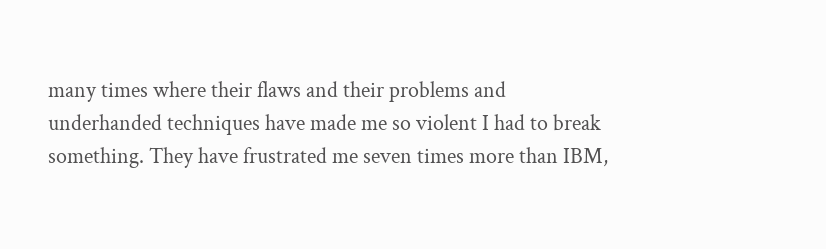many times where their flaws and their problems and underhanded techniques have made me so violent I had to break something. They have frustrated me seven times more than IBM,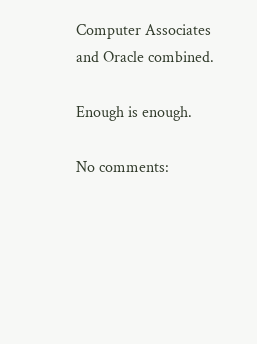Computer Associates and Oracle combined.

Enough is enough.

No comments: